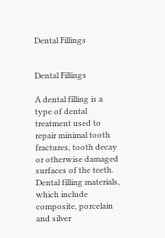Dental Fillings


Dental Fillings

A dental filling is a type of dental treatment used to repair minimal tooth fractures, tooth decay or otherwise damaged surfaces of the teeth. Dental filling materials, which include composite, porcelain and silver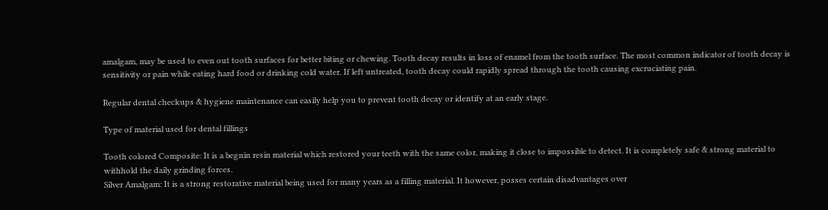amalgam, may be used to even out tooth surfaces for better biting or chewing. Tooth decay results in loss of enamel from the tooth surface. The most common indicator of tooth decay is sensitivity or pain while eating hard food or drinking cold water. If left untreated, tooth decay could rapidly spread through the tooth causing excruciating pain.

Regular dental checkups & hygiene maintenance can easily help you to prevent tooth decay or identify at an early stage.

Type of material used for dental fillings

Tooth colored Composite: It is a begnin resin material which restored your teeth with the same color, making it close to impossible to detect. It is completely safe & strong material to withhold the daily grinding forces.
Silver Amalgam: It is a strong restorative material being used for many years as a filling material. It however, posses certain disadvantages over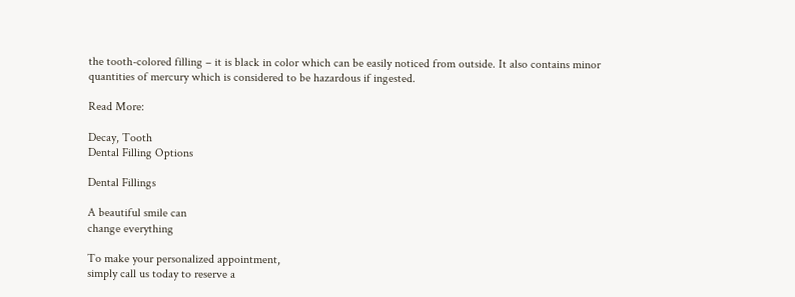the tooth-colored filling – it is black in color which can be easily noticed from outside. It also contains minor quantities of mercury which is considered to be hazardous if ingested.

Read More:

Decay, Tooth
Dental Filling Options

Dental Fillings

A beautiful smile can
change everything

To make your personalized appointment,
simply call us today to reserve a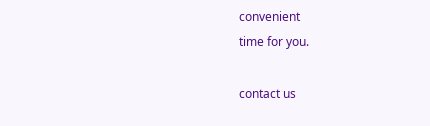convenient
time for you.

contact us